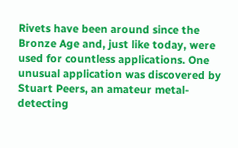Rivets have been around since the Bronze Age and, just like today, were used for countless applications. One unusual application was discovered by Stuart Peers, an amateur metal-detecting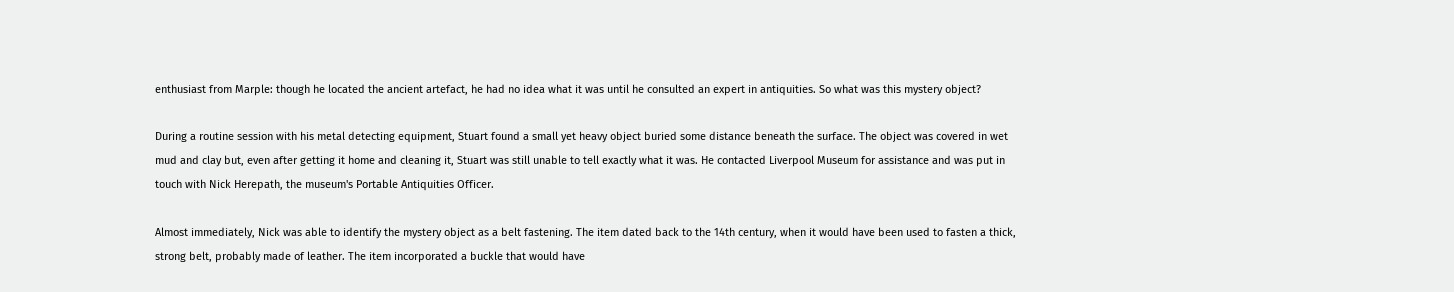enthusiast from Marple: though he located the ancient artefact, he had no idea what it was until he consulted an expert in antiquities. So what was this mystery object?

During a routine session with his metal detecting equipment, Stuart found a small yet heavy object buried some distance beneath the surface. The object was covered in wet mud and clay but, even after getting it home and cleaning it, Stuart was still unable to tell exactly what it was. He contacted Liverpool Museum for assistance and was put in touch with Nick Herepath, the museum's Portable Antiquities Officer.

Almost immediately, Nick was able to identify the mystery object as a belt fastening. The item dated back to the 14th century, when it would have been used to fasten a thick, strong belt, probably made of leather. The item incorporated a buckle that would have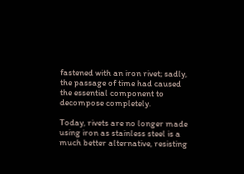fastened with an iron rivet; sadly, the passage of time had caused the essential component to decompose completely.

Today, rivets are no longer made using iron as stainless steel is a much better alternative, resisting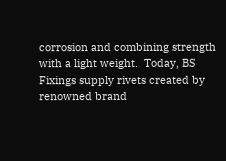corrosion and combining strength with a light weight.  Today, BS Fixings supply rivets created by renowned brand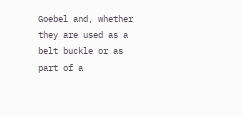Goebel and, whether they are used as a belt buckle or as part of a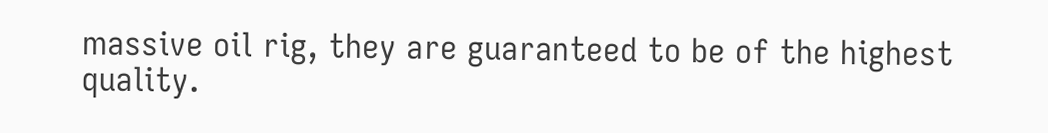massive oil rig, they are guaranteed to be of the highest quality.